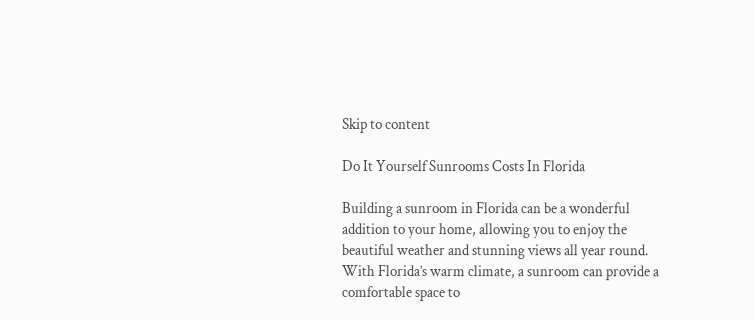Skip to content

Do It Yourself Sunrooms Costs In Florida

Building a sunroom in Florida can be a wonderful addition to your home, allowing you to enjoy the beautiful weather and stunning views all year round. With Florida’s warm climate, a sunroom can provide a comfortable space to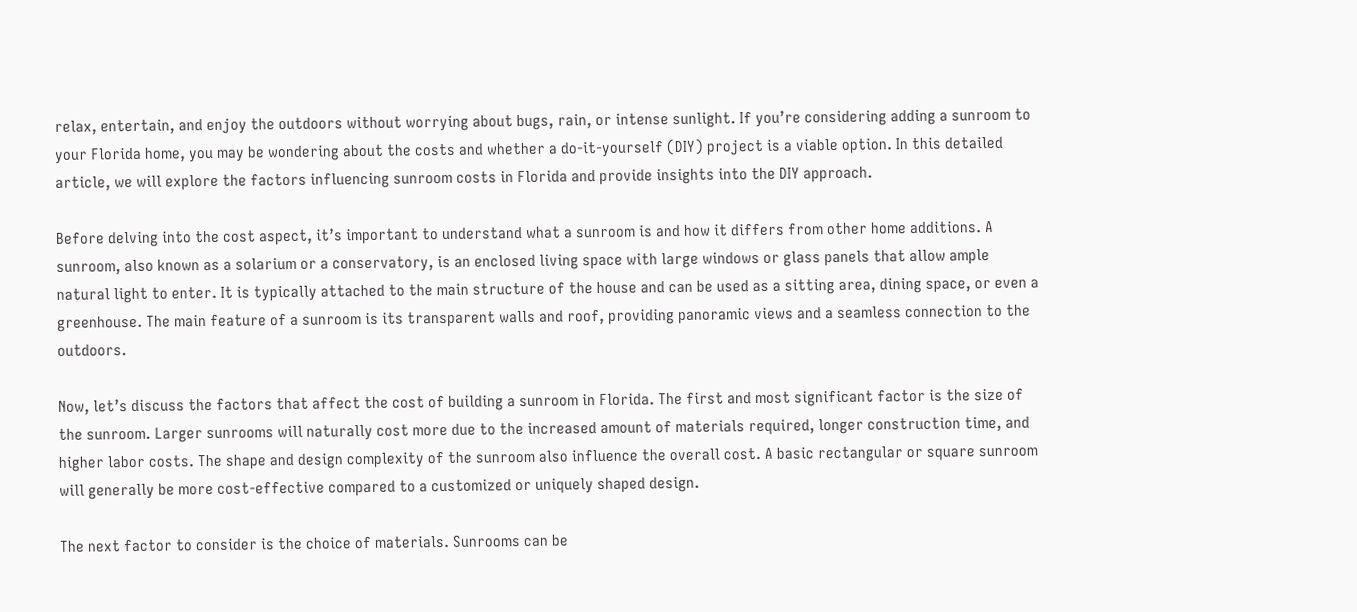relax, entertain, and enjoy the outdoors without worrying about bugs, rain, or intense sunlight. If you’re considering adding a sunroom to your Florida home, you may be wondering about the costs and whether a do-it-yourself (DIY) project is a viable option. In this detailed article, we will explore the factors influencing sunroom costs in Florida and provide insights into the DIY approach.

Before delving into the cost aspect, it’s important to understand what a sunroom is and how it differs from other home additions. A sunroom, also known as a solarium or a conservatory, is an enclosed living space with large windows or glass panels that allow ample natural light to enter. It is typically attached to the main structure of the house and can be used as a sitting area, dining space, or even a greenhouse. The main feature of a sunroom is its transparent walls and roof, providing panoramic views and a seamless connection to the outdoors.

Now, let’s discuss the factors that affect the cost of building a sunroom in Florida. The first and most significant factor is the size of the sunroom. Larger sunrooms will naturally cost more due to the increased amount of materials required, longer construction time, and higher labor costs. The shape and design complexity of the sunroom also influence the overall cost. A basic rectangular or square sunroom will generally be more cost-effective compared to a customized or uniquely shaped design.

The next factor to consider is the choice of materials. Sunrooms can be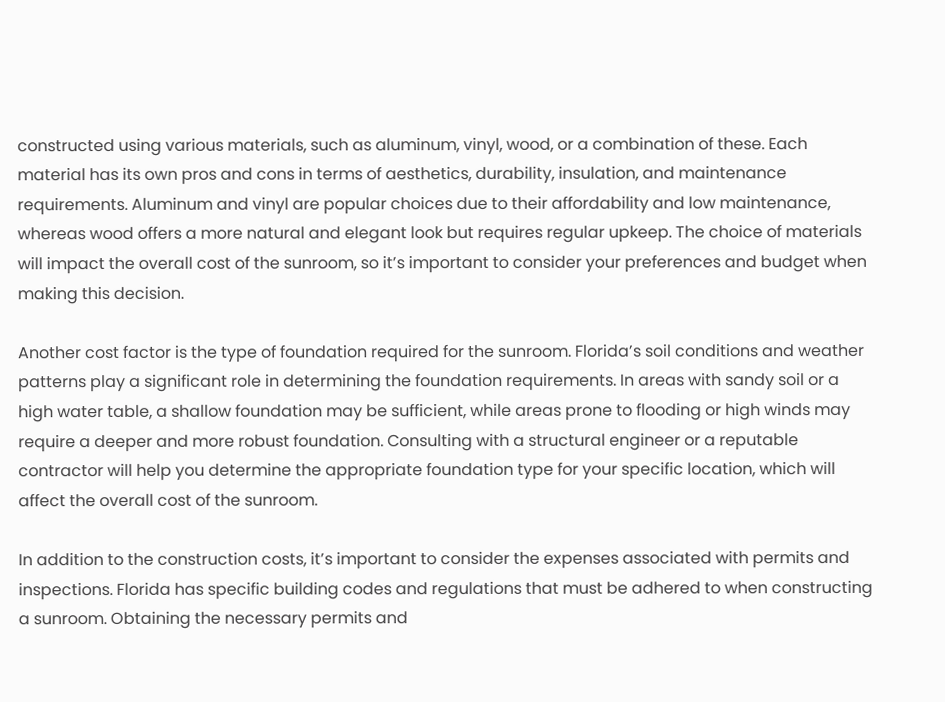constructed using various materials, such as aluminum, vinyl, wood, or a combination of these. Each material has its own pros and cons in terms of aesthetics, durability, insulation, and maintenance requirements. Aluminum and vinyl are popular choices due to their affordability and low maintenance, whereas wood offers a more natural and elegant look but requires regular upkeep. The choice of materials will impact the overall cost of the sunroom, so it’s important to consider your preferences and budget when making this decision.

Another cost factor is the type of foundation required for the sunroom. Florida’s soil conditions and weather patterns play a significant role in determining the foundation requirements. In areas with sandy soil or a high water table, a shallow foundation may be sufficient, while areas prone to flooding or high winds may require a deeper and more robust foundation. Consulting with a structural engineer or a reputable contractor will help you determine the appropriate foundation type for your specific location, which will affect the overall cost of the sunroom.

In addition to the construction costs, it’s important to consider the expenses associated with permits and inspections. Florida has specific building codes and regulations that must be adhered to when constructing a sunroom. Obtaining the necessary permits and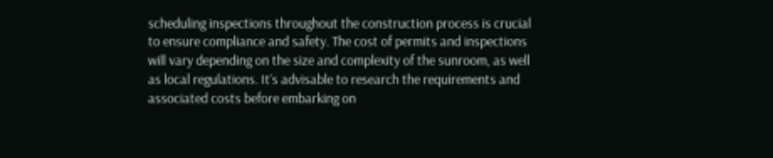scheduling inspections throughout the construction process is crucial to ensure compliance and safety. The cost of permits and inspections will vary depending on the size and complexity of the sunroom, as well as local regulations. It’s advisable to research the requirements and associated costs before embarking on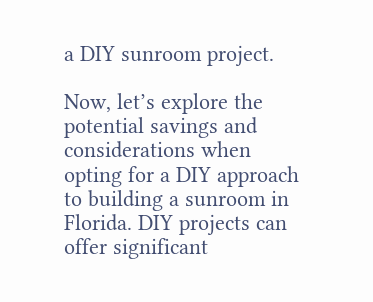a DIY sunroom project.

Now, let’s explore the potential savings and considerations when opting for a DIY approach to building a sunroom in Florida. DIY projects can offer significant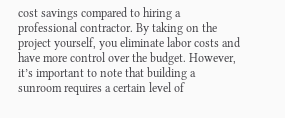cost savings compared to hiring a professional contractor. By taking on the project yourself, you eliminate labor costs and have more control over the budget. However, it’s important to note that building a sunroom requires a certain level of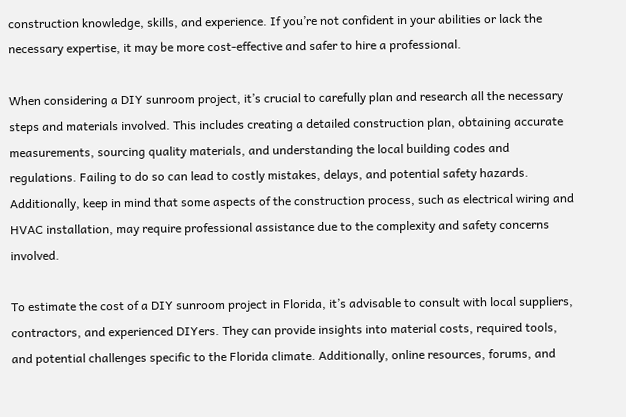construction knowledge, skills, and experience. If you’re not confident in your abilities or lack the necessary expertise, it may be more cost-effective and safer to hire a professional.

When considering a DIY sunroom project, it’s crucial to carefully plan and research all the necessary steps and materials involved. This includes creating a detailed construction plan, obtaining accurate measurements, sourcing quality materials, and understanding the local building codes and regulations. Failing to do so can lead to costly mistakes, delays, and potential safety hazards. Additionally, keep in mind that some aspects of the construction process, such as electrical wiring and HVAC installation, may require professional assistance due to the complexity and safety concerns involved.

To estimate the cost of a DIY sunroom project in Florida, it’s advisable to consult with local suppliers, contractors, and experienced DIYers. They can provide insights into material costs, required tools, and potential challenges specific to the Florida climate. Additionally, online resources, forums, and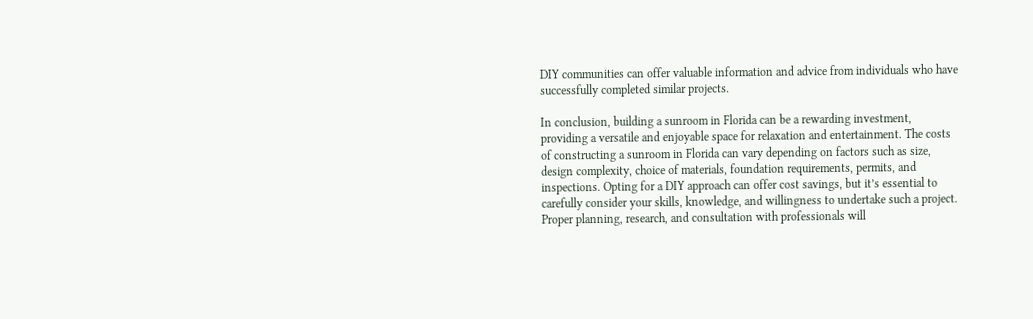DIY communities can offer valuable information and advice from individuals who have successfully completed similar projects.

In conclusion, building a sunroom in Florida can be a rewarding investment, providing a versatile and enjoyable space for relaxation and entertainment. The costs of constructing a sunroom in Florida can vary depending on factors such as size, design complexity, choice of materials, foundation requirements, permits, and inspections. Opting for a DIY approach can offer cost savings, but it’s essential to carefully consider your skills, knowledge, and willingness to undertake such a project. Proper planning, research, and consultation with professionals will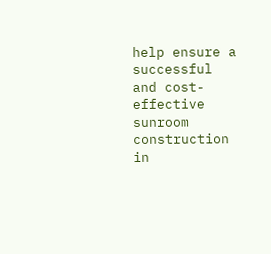help ensure a successful and cost-effective sunroom construction in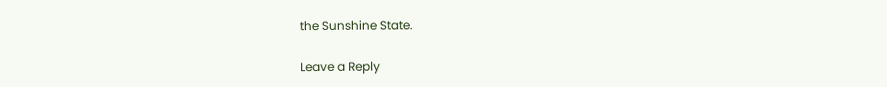the Sunshine State.

Leave a Reply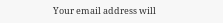Your email address will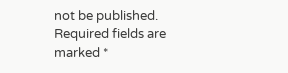not be published. Required fields are marked *